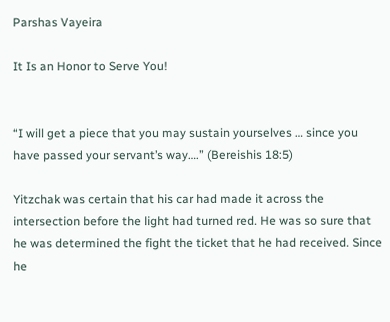Parshas Vayeira

It Is an Honor to Serve You!


“I will get a piece that you may sustain yourselves … since you have passed your servant’s way….” (Bereishis 18:5)

Yitzchak was certain that his car had made it across the intersection before the light had turned red. He was so sure that he was determined the fight the ticket that he had received. Since he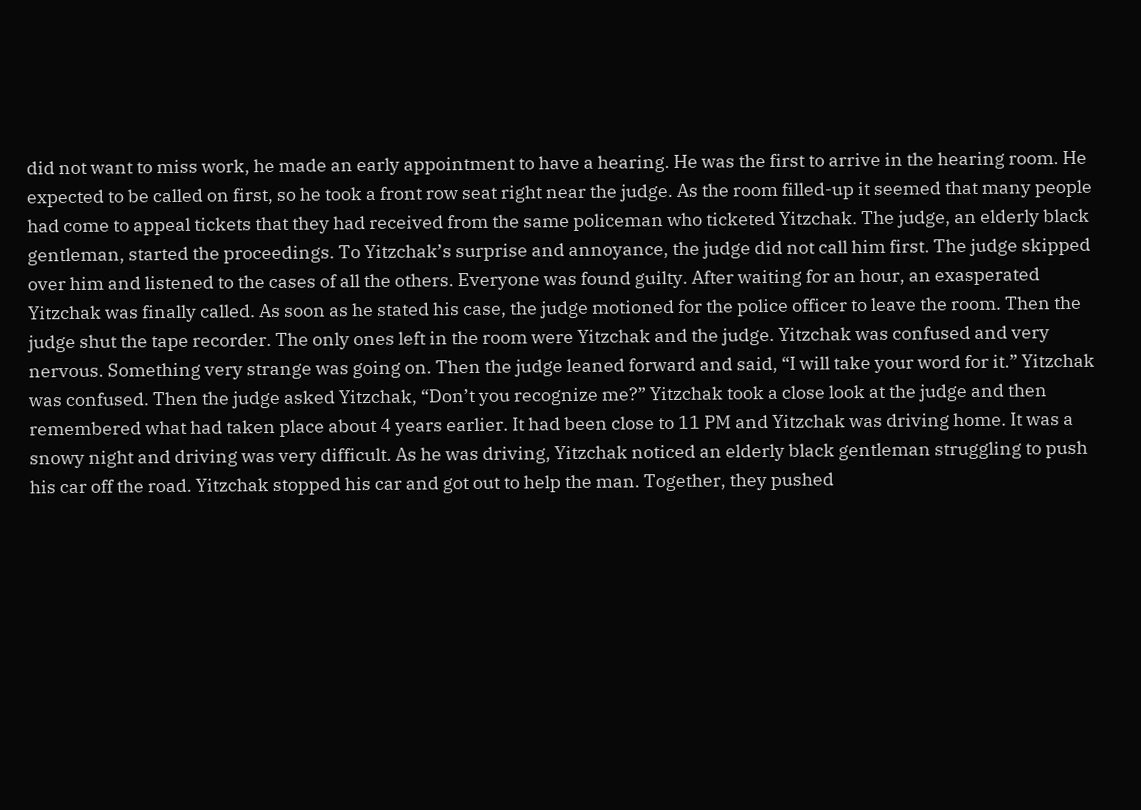did not want to miss work, he made an early appointment to have a hearing. He was the first to arrive in the hearing room. He expected to be called on first, so he took a front row seat right near the judge. As the room filled-up it seemed that many people had come to appeal tickets that they had received from the same policeman who ticketed Yitzchak. The judge, an elderly black gentleman, started the proceedings. To Yitzchak’s surprise and annoyance, the judge did not call him first. The judge skipped over him and listened to the cases of all the others. Everyone was found guilty. After waiting for an hour, an exasperated Yitzchak was finally called. As soon as he stated his case, the judge motioned for the police officer to leave the room. Then the judge shut the tape recorder. The only ones left in the room were Yitzchak and the judge. Yitzchak was confused and very nervous. Something very strange was going on. Then the judge leaned forward and said, “I will take your word for it.” Yitzchak was confused. Then the judge asked Yitzchak, “Don’t you recognize me?” Yitzchak took a close look at the judge and then remembered what had taken place about 4 years earlier. It had been close to 11 PM and Yitzchak was driving home. It was a snowy night and driving was very difficult. As he was driving, Yitzchak noticed an elderly black gentleman struggling to push his car off the road. Yitzchak stopped his car and got out to help the man. Together, they pushed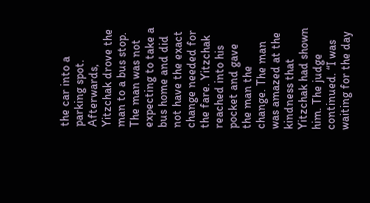the car into a parking spot. Afterwards, Yitzchak drove the man to a bus stop. The man was not expecting to take a bus home and did not have the exact change needed for the fare. Yitzchak reached into his pocket and gave the man the change. The man was amazed at the kindness that Yitzchak had shown him. The judge continued. “I was waiting for the day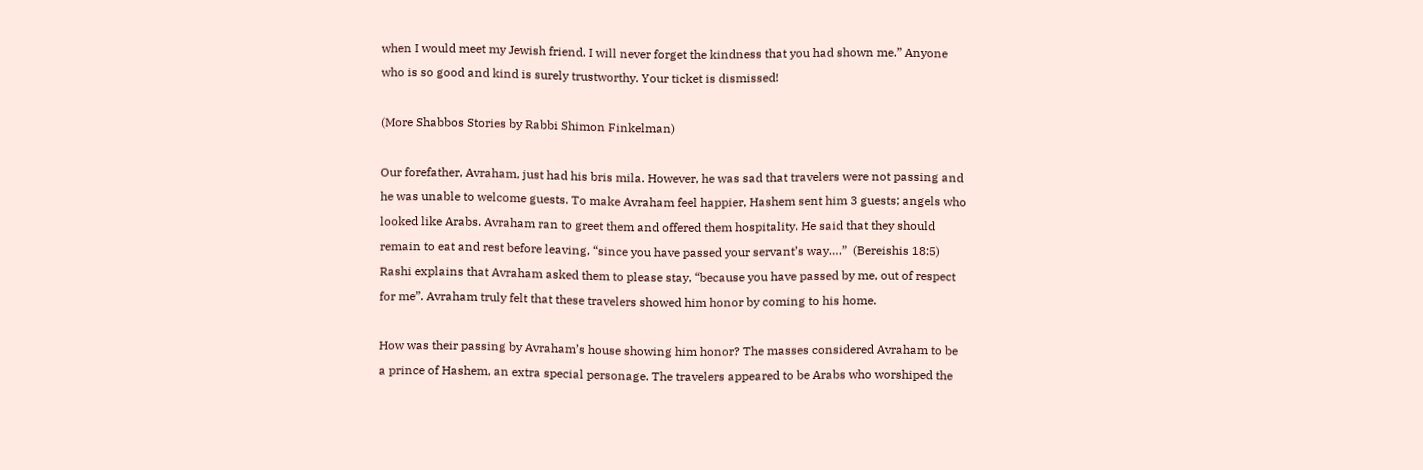when I would meet my Jewish friend. I will never forget the kindness that you had shown me.” Anyone who is so good and kind is surely trustworthy. Your ticket is dismissed!

(More Shabbos Stories by Rabbi Shimon Finkelman)

Our forefather, Avraham, just had his bris mila. However, he was sad that travelers were not passing and he was unable to welcome guests. To make Avraham feel happier, Hashem sent him 3 guests; angels who looked like Arabs. Avraham ran to greet them and offered them hospitality. He said that they should remain to eat and rest before leaving, “since you have passed your servant’s way….”  (Bereishis 18:5) Rashi explains that Avraham asked them to please stay, “because you have passed by me, out of respect for me”. Avraham truly felt that these travelers showed him honor by coming to his home.

How was their passing by Avraham’s house showing him honor? The masses considered Avraham to be a prince of Hashem, an extra special personage. The travelers appeared to be Arabs who worshiped the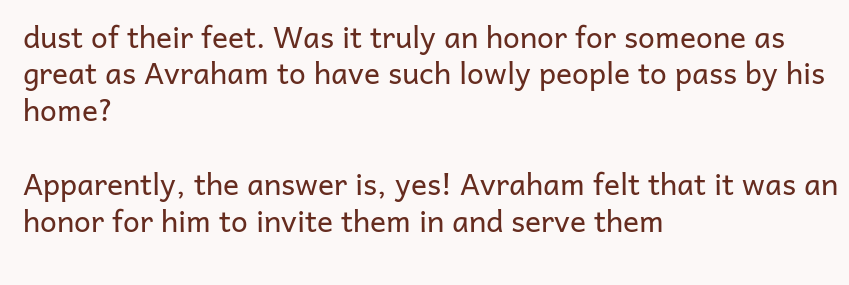dust of their feet. Was it truly an honor for someone as great as Avraham to have such lowly people to pass by his home?

Apparently, the answer is, yes! Avraham felt that it was an honor for him to invite them in and serve them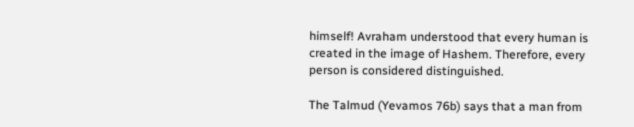himself! Avraham understood that every human is created in the image of Hashem. Therefore, every person is considered distinguished.

The Talmud (Yevamos 76b) says that a man from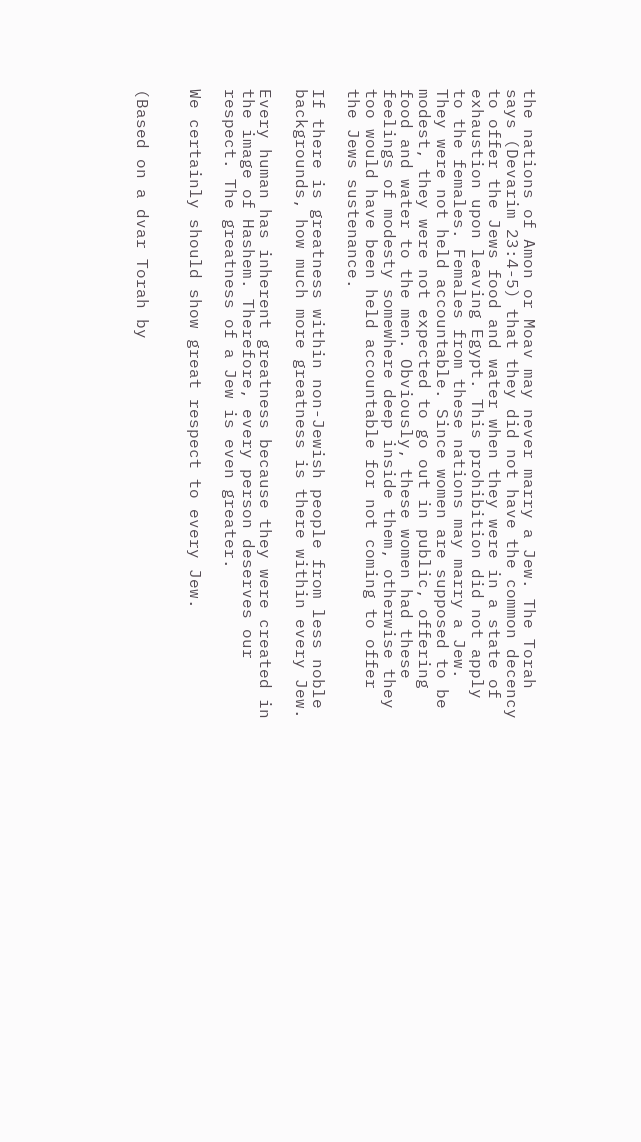the nations of Amon or Moav may never marry a Jew. The Torah says (Devarim 23:4-5) that they did not have the common decency to offer the Jews food and water when they were in a state of exhaustion upon leaving Egypt. This prohibition did not apply to the females. Females from these nations may marry a Jew. They were not held accountable. Since women are supposed to be modest, they were not expected to go out in public, offering food and water to the men. Obviously, these women had these feelings of modesty somewhere deep inside them, otherwise they too would have been held accountable for not coming to offer the Jews sustenance.

If there is greatness within non-Jewish people from less noble backgrounds, how much more greatness is there within every Jew.

Every human has inherent greatness because they were created in the image of Hashem. Therefore, every person deserves our respect. The greatness of a Jew is even greater.

We certainly should show great respect to every Jew.


(Based on a dvar Torah by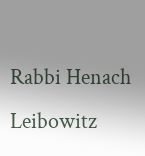Rabbi Henach Leibowitz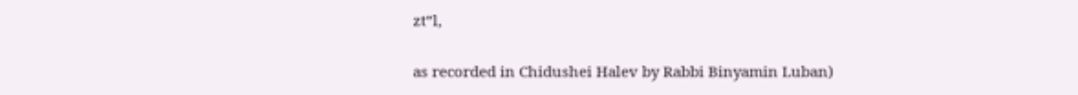zt”l,

as recorded in Chidushei Halev by Rabbi Binyamin Luban)